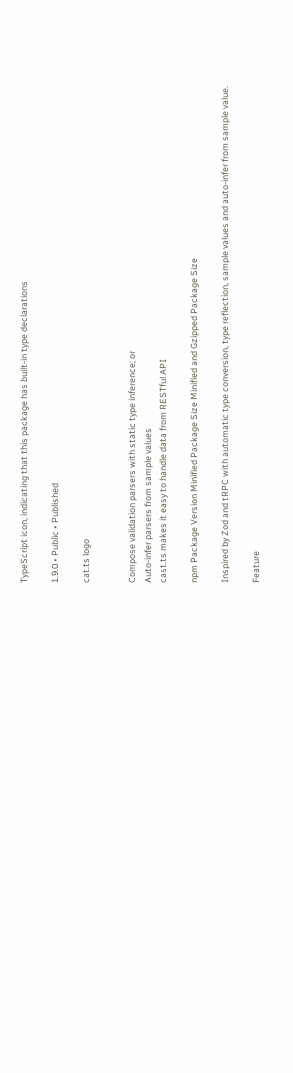TypeScript icon, indicating that this package has built-in type declarations

1.9.0 • Public • Published

cat.ts logo


Compose validation parsers with static type inference; or
Auto-infer parsers from sample values
cast.ts makes it easy to handle data from RESTful API

npm Package Version Minified Package Size Minified and Gzipped Package Size

Inspired by Zod and tRPC with automatic type conversion, type reflection, sample values and auto-infer from sample value.

Feature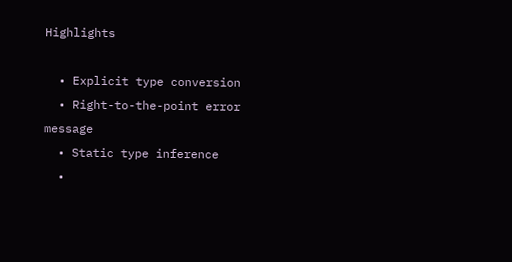Highlights

  • Explicit type conversion
  • Right-to-the-point error message
  • Static type inference
  •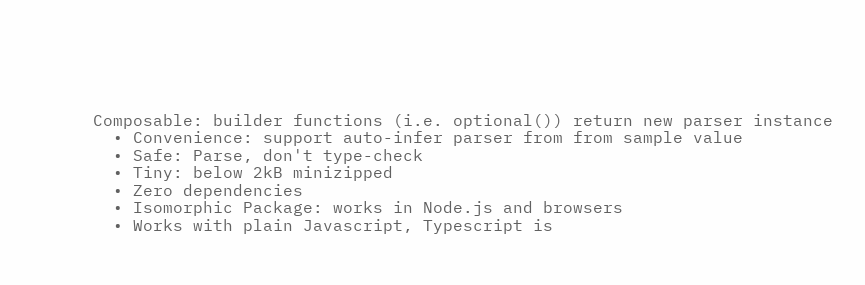Composable: builder functions (i.e. optional()) return new parser instance
  • Convenience: support auto-infer parser from from sample value
  • Safe: Parse, don't type-check
  • Tiny: below 2kB minizipped
  • Zero dependencies
  • Isomorphic Package: works in Node.js and browsers
  • Works with plain Javascript, Typescript is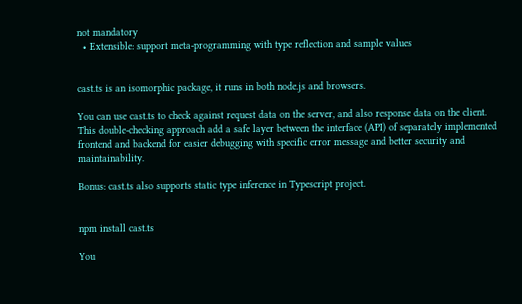not mandatory
  • Extensible: support meta-programming with type reflection and sample values


cast.ts is an isomorphic package, it runs in both node.js and browsers.

You can use cast.ts to check against request data on the server, and also response data on the client. This double-checking approach add a safe layer between the interface (API) of separately implemented frontend and backend for easier debugging with specific error message and better security and maintainability.

Bonus: cast.ts also supports static type inference in Typescript project.


npm install cast.ts

You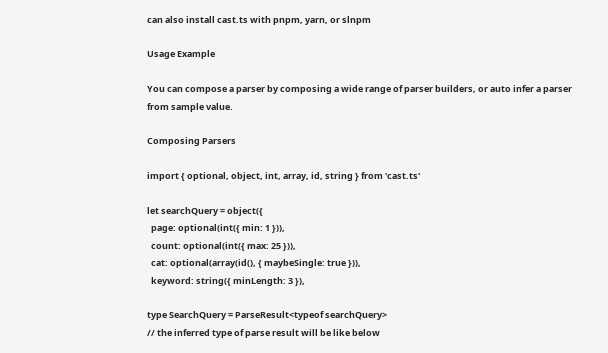can also install cast.ts with pnpm, yarn, or slnpm

Usage Example

You can compose a parser by composing a wide range of parser builders, or auto infer a parser from sample value.

Composing Parsers

import { optional, object, int, array, id, string } from 'cast.ts'

let searchQuery = object({
  page: optional(int({ min: 1 })),
  count: optional(int({ max: 25 })),
  cat: optional(array(id(), { maybeSingle: true })),
  keyword: string({ minLength: 3 }),

type SearchQuery = ParseResult<typeof searchQuery>
// the inferred type of parse result will be like below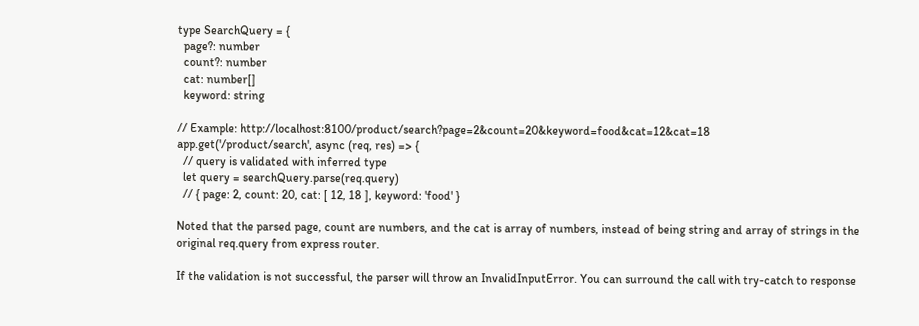type SearchQuery = {
  page?: number
  count?: number
  cat: number[]
  keyword: string

// Example: http://localhost:8100/product/search?page=2&count=20&keyword=food&cat=12&cat=18
app.get('/product/search', async (req, res) => {
  // query is validated with inferred type
  let query = searchQuery.parse(req.query)
  // { page: 2, count: 20, cat: [ 12, 18 ], keyword: 'food' }

Noted that the parsed page, count are numbers, and the cat is array of numbers, instead of being string and array of strings in the original req.query from express router.

If the validation is not successful, the parser will throw an InvalidInputError. You can surround the call with try-catch to response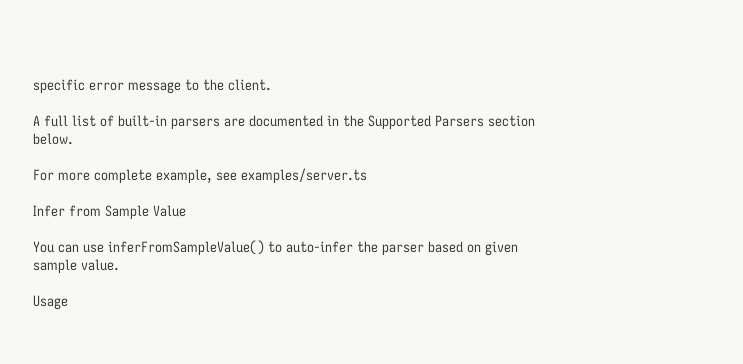specific error message to the client.

A full list of built-in parsers are documented in the Supported Parsers section below.

For more complete example, see examples/server.ts

Infer from Sample Value

You can use inferFromSampleValue() to auto-infer the parser based on given sample value.

Usage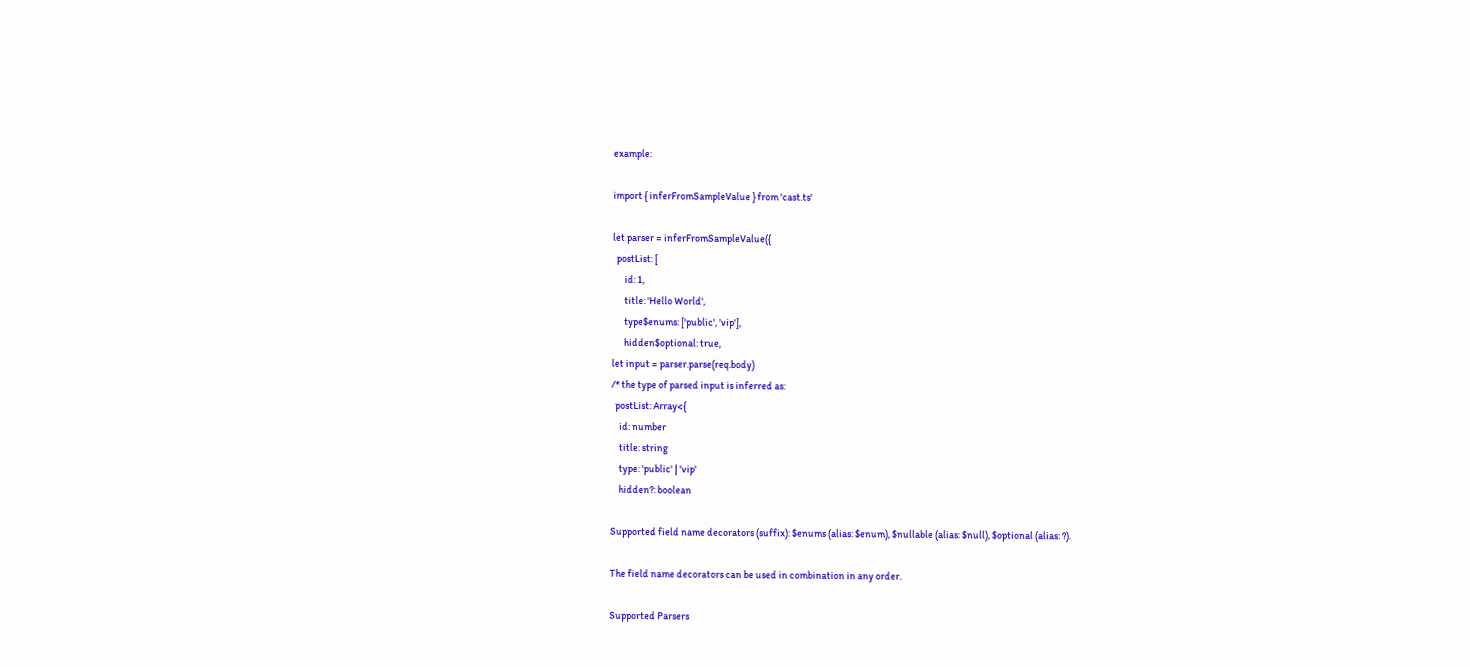example:

import { inferFromSampleValue } from 'cast.ts'

let parser = inferFromSampleValue({
  postList: [
      id: 1,
      title: 'Hello World',
      type$enums: ['public', 'vip'],
      hidden$optional: true,
let input = parser.parse(req.body)
/* the type of parsed input is inferred as:
  postList: Array<{
    id: number
    title: string
    type: 'public' | 'vip'
    hidden?: boolean

Supported field name decorators (suffix): $enums (alias: $enum), $nullable (alias: $null), $optional (alias: ?).

The field name decorators can be used in combination in any order.

Supported Parsers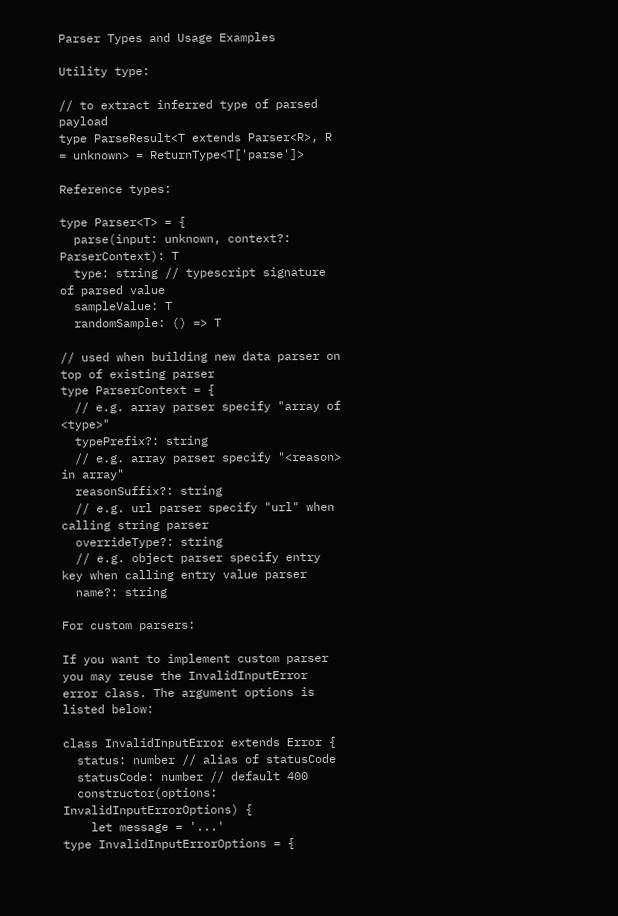Parser Types and Usage Examples

Utility type:

// to extract inferred type of parsed payload
type ParseResult<T extends Parser<R>, R = unknown> = ReturnType<T['parse']>

Reference types:

type Parser<T> = {
  parse(input: unknown, context?: ParserContext): T
  type: string // typescript signature of parsed value
  sampleValue: T
  randomSample: () => T

// used when building new data parser on top of existing parser
type ParserContext = {
  // e.g. array parser specify "array of <type>"
  typePrefix?: string
  // e.g. array parser specify "<reason> in array"
  reasonSuffix?: string
  // e.g. url parser specify "url" when calling string parser
  overrideType?: string
  // e.g. object parser specify entry key when calling entry value parser
  name?: string

For custom parsers:

If you want to implement custom parser you may reuse the InvalidInputError error class. The argument options is listed below:

class InvalidInputError extends Error {
  status: number // alias of statusCode
  statusCode: number // default 400
  constructor(options: InvalidInputErrorOptions) {
    let message = '...'
type InvalidInputErrorOptions = {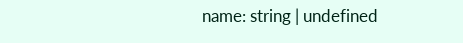name: string | undefined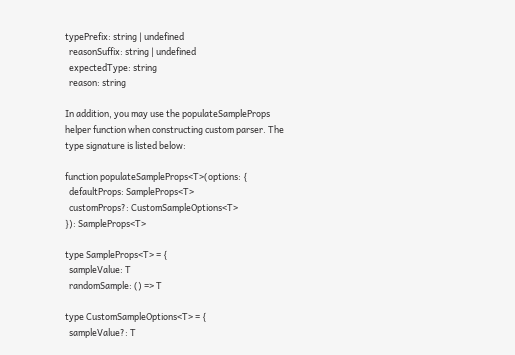typePrefix: string | undefined
  reasonSuffix: string | undefined
  expectedType: string
  reason: string

In addition, you may use the populateSampleProps helper function when constructing custom parser. The type signature is listed below:

function populateSampleProps<T>(options: {
  defaultProps: SampleProps<T>
  customProps?: CustomSampleOptions<T>
}): SampleProps<T>

type SampleProps<T> = {
  sampleValue: T
  randomSample: () => T

type CustomSampleOptions<T> = {
  sampleValue?: T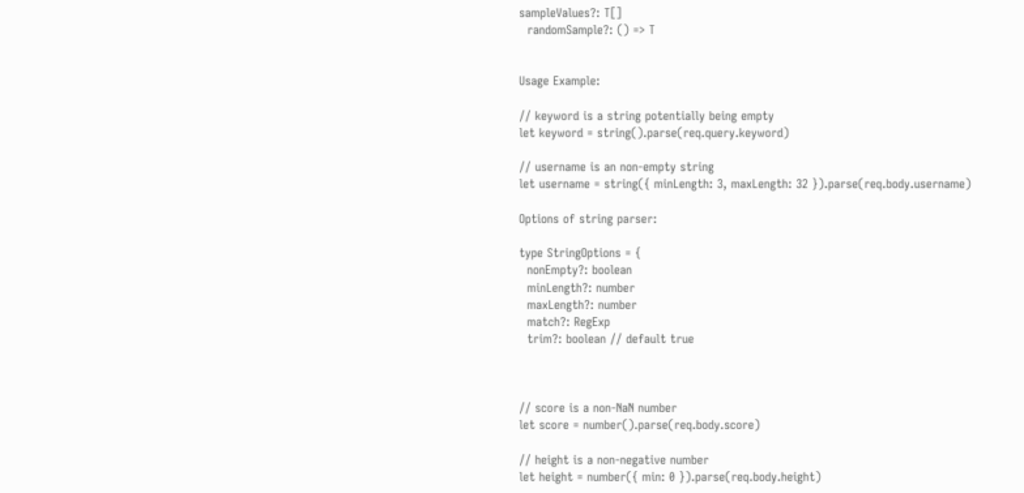sampleValues?: T[]
  randomSample?: () => T


Usage Example:

// keyword is a string potentially being empty
let keyword = string().parse(req.query.keyword)

// username is an non-empty string
let username = string({ minLength: 3, maxLength: 32 }).parse(req.body.username)

Options of string parser:

type StringOptions = {
  nonEmpty?: boolean
  minLength?: number
  maxLength?: number
  match?: RegExp
  trim?: boolean // default true



// score is a non-NaN number
let score = number().parse(req.body.score)

// height is a non-negative number
let height = number({ min: 0 }).parse(req.body.height)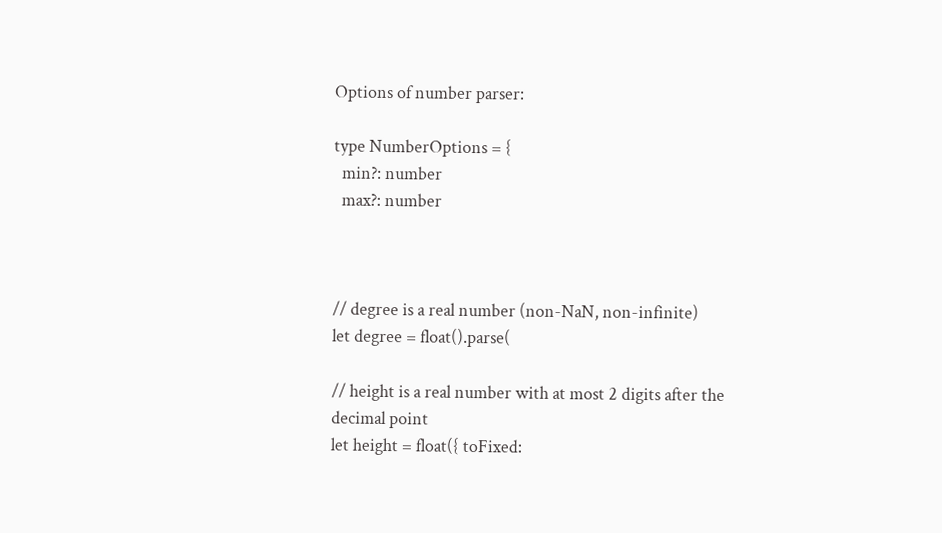Options of number parser:

type NumberOptions = {
  min?: number
  max?: number



// degree is a real number (non-NaN, non-infinite)
let degree = float().parse(

// height is a real number with at most 2 digits after the decimal point
let height = float({ toFixed: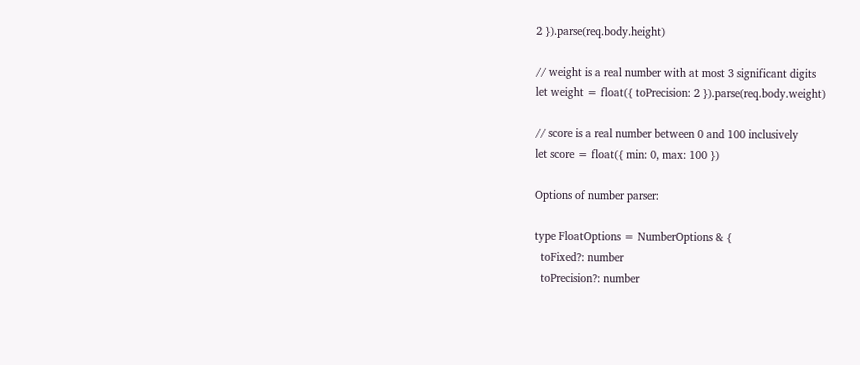2 }).parse(req.body.height)

// weight is a real number with at most 3 significant digits
let weight = float({ toPrecision: 2 }).parse(req.body.weight)

// score is a real number between 0 and 100 inclusively
let score = float({ min: 0, max: 100 })

Options of number parser:

type FloatOptions = NumberOptions & {
  toFixed?: number
  toPrecision?: number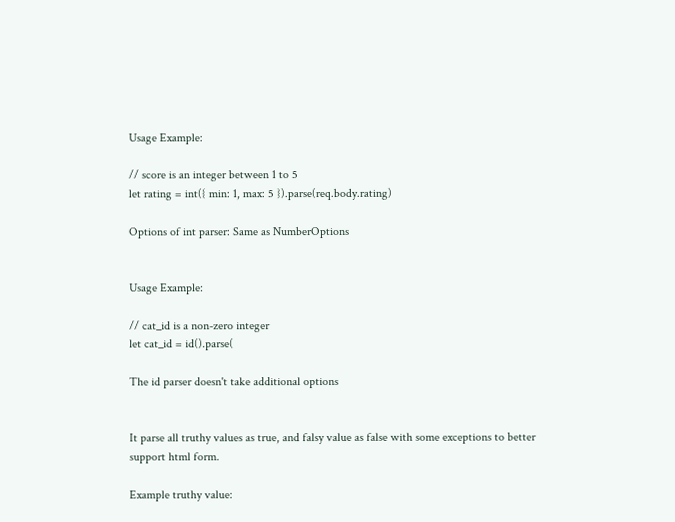Usage Example:

// score is an integer between 1 to 5
let rating = int({ min: 1, max: 5 }).parse(req.body.rating)

Options of int parser: Same as NumberOptions


Usage Example:

// cat_id is a non-zero integer
let cat_id = id().parse(

The id parser doesn't take additional options


It parse all truthy values as true, and falsy value as false with some exceptions to better support html form.

Example truthy value: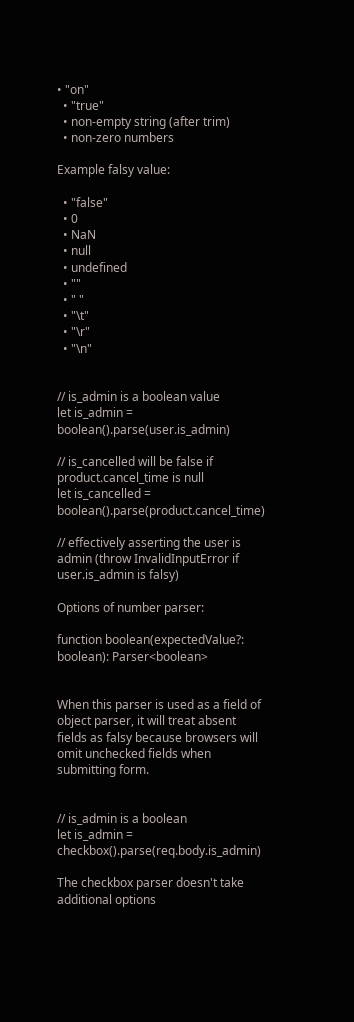• "on"
  • "true"
  • non-empty string (after trim)
  • non-zero numbers

Example falsy value:

  • "false"
  • 0
  • NaN
  • null
  • undefined
  • ""
  • " "
  • "\t"
  • "\r"
  • "\n"


// is_admin is a boolean value
let is_admin = boolean().parse(user.is_admin)

// is_cancelled will be false if product.cancel_time is null
let is_cancelled = boolean().parse(product.cancel_time)

// effectively asserting the user is admin (throw InvalidInputError if user.is_admin is falsy)

Options of number parser:

function boolean(expectedValue?: boolean): Parser<boolean>


When this parser is used as a field of object parser, it will treat absent fields as falsy because browsers will omit unchecked fields when submitting form.


// is_admin is a boolean
let is_admin = checkbox().parse(req.body.is_admin)

The checkbox parser doesn't take additional options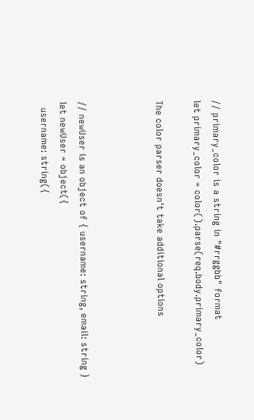// primary_color is a string in "#rrggbb" format
let primary_color = color().parse(req.body.primary_color)

The color parser doesn't take additional options



// newUser is an object of { username: string, email: string }
let newUser = object({
  username: string({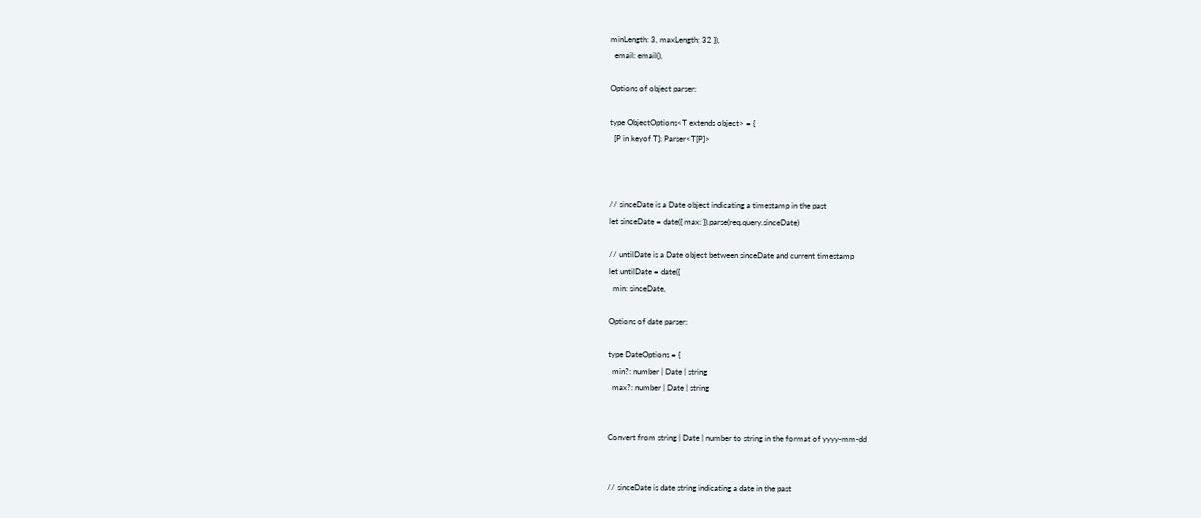minLength: 3, maxLength: 32 }),
  email: email(),

Options of object parser:

type ObjectOptions<T extends object> = {
  [P in keyof T]: Parser<T[P]>



// sinceDate is a Date object indicating a timestamp in the past
let sinceDate = date({ max: }).parse(req.query.sinceDate)

// untilDate is a Date object between sinceDate and current timestamp
let untilDate = date({
  min: sinceDate,

Options of date parser:

type DateOptions = {
  min?: number | Date | string
  max?: number | Date | string


Convert from string | Date | number to string in the format of yyyy-mm-dd


// sinceDate is date string indicating a date in the past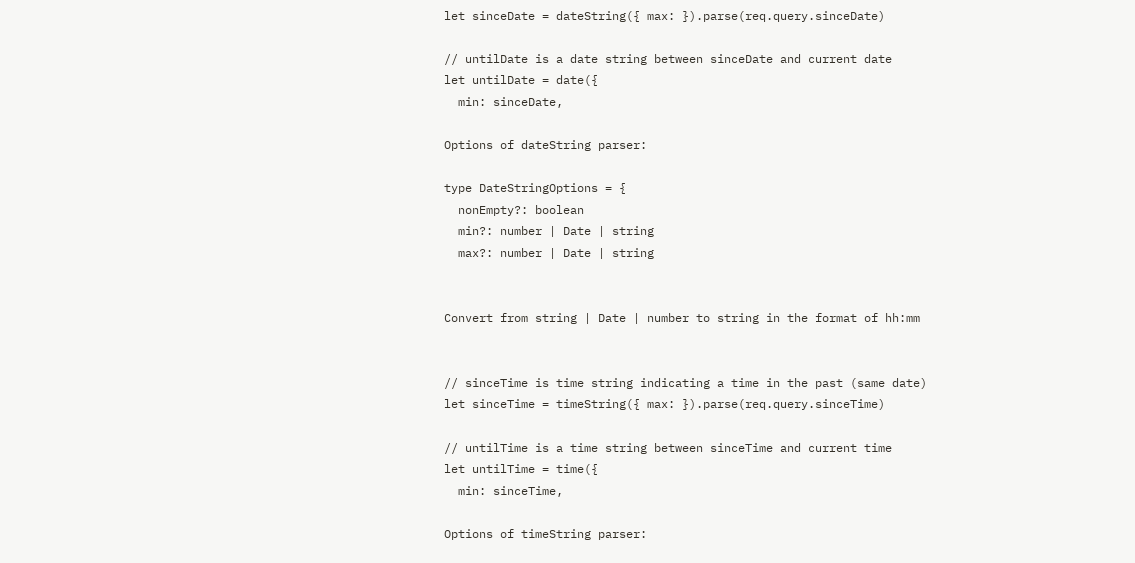let sinceDate = dateString({ max: }).parse(req.query.sinceDate)

// untilDate is a date string between sinceDate and current date
let untilDate = date({
  min: sinceDate,

Options of dateString parser:

type DateStringOptions = {
  nonEmpty?: boolean
  min?: number | Date | string
  max?: number | Date | string


Convert from string | Date | number to string in the format of hh:mm


// sinceTime is time string indicating a time in the past (same date)
let sinceTime = timeString({ max: }).parse(req.query.sinceTime)

// untilTime is a time string between sinceTime and current time
let untilTime = time({
  min: sinceTime,

Options of timeString parser: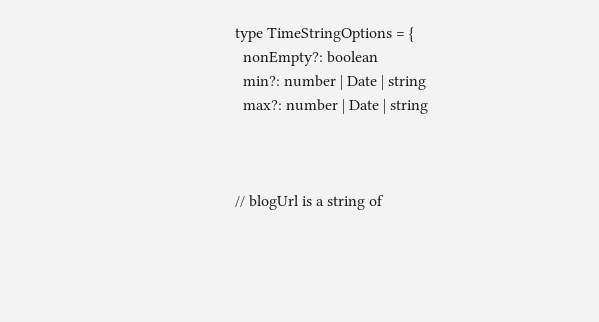type TimeStringOptions = {
  nonEmpty?: boolean
  min?: number | Date | string
  max?: number | Date | string



// blogUrl is a string of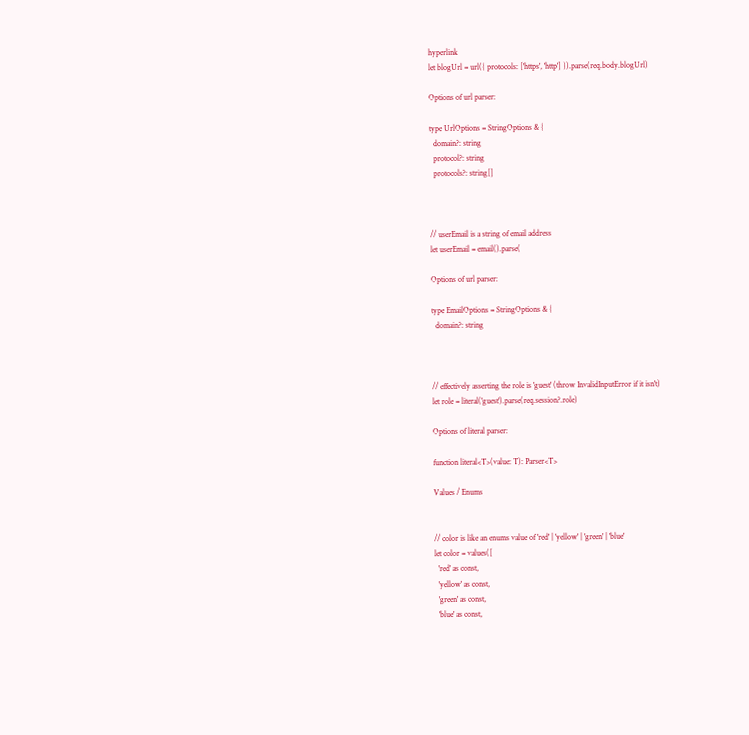hyperlink
let blogUrl = url({ protocols: ['https', 'http'] }).parse(req.body.blogUrl)

Options of url parser:

type UrlOptions = StringOptions & {
  domain?: string
  protocol?: string
  protocols?: string[]



// userEmail is a string of email address
let userEmail = email().parse(

Options of url parser:

type EmailOptions = StringOptions & {
  domain?: string



// effectively asserting the role is 'guest' (throw InvalidInputError if it isn't)
let role = literal('guest').parse(req.session?.role)

Options of literal parser:

function literal<T>(value: T): Parser<T>

Values / Enums


// color is like an enums value of 'red' | 'yellow' | 'green' | 'blue'
let color = values([
  'red' as const,
  'yellow' as const,
  'green' as const,
  'blue' as const,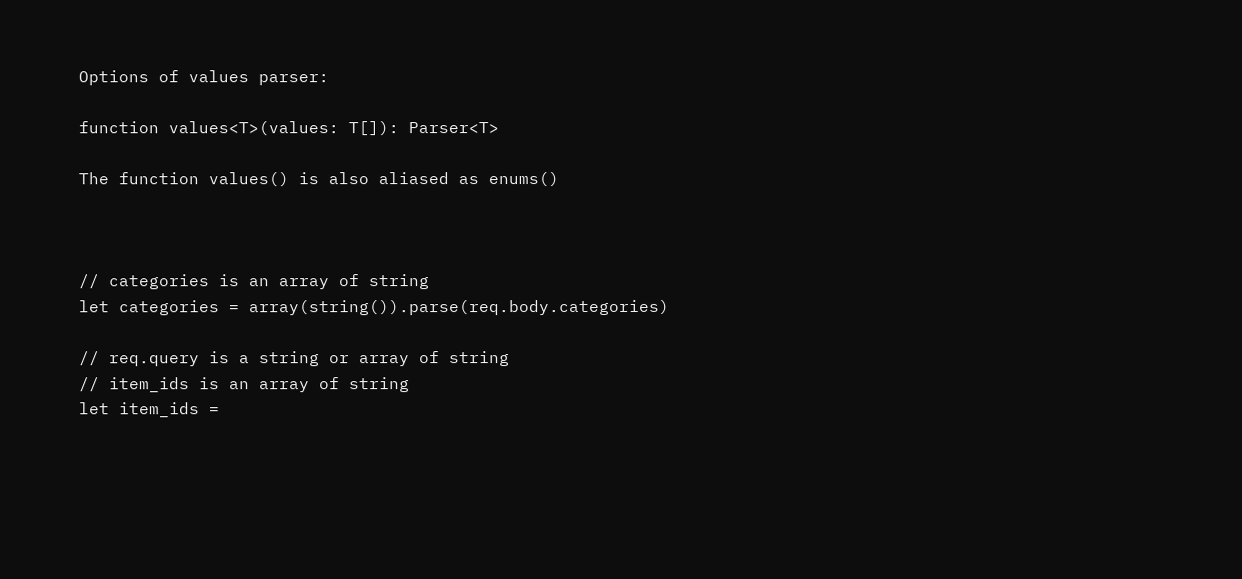Options of values parser:

function values<T>(values: T[]): Parser<T>

The function values() is also aliased as enums()



// categories is an array of string
let categories = array(string()).parse(req.body.categories)

// req.query is a string or array of string
// item_ids is an array of string
let item_ids =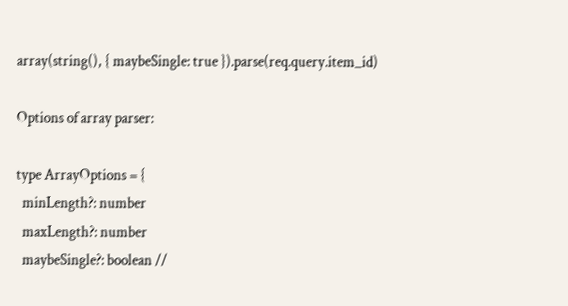array(string(), { maybeSingle: true }).parse(req.query.item_id)

Options of array parser:

type ArrayOptions = {
  minLength?: number
  maxLength?: number
  maybeSingle?: boolean //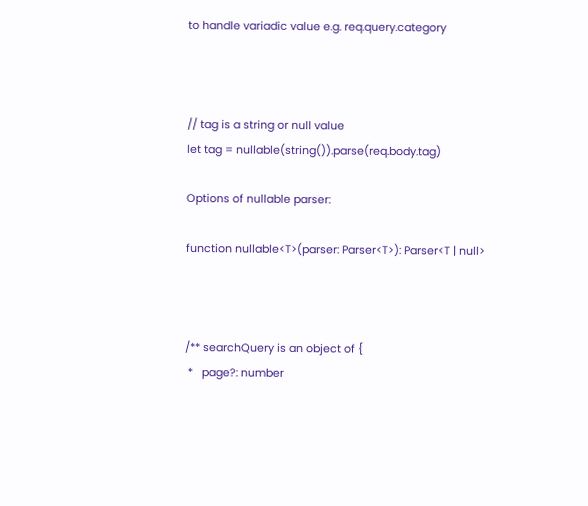to handle variadic value e.g. req.query.category



// tag is a string or null value
let tag = nullable(string()).parse(req.body.tag)

Options of nullable parser:

function nullable<T>(parser: Parser<T>): Parser<T | null>



/** searchQuery is an object of {
 *   page?: number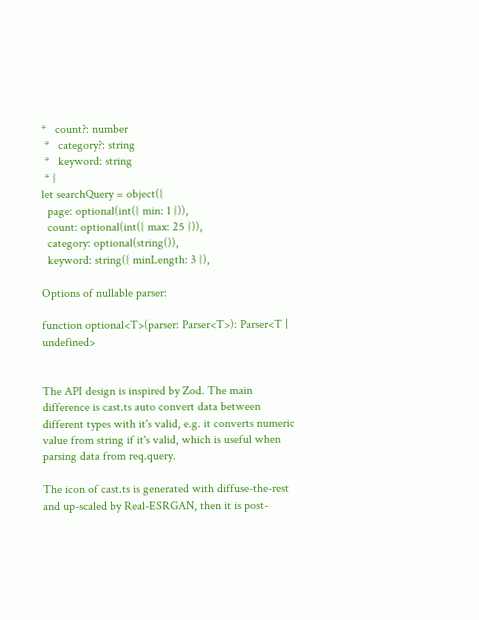*   count?: number
 *   category?: string
 *   keyword: string
 * }
let searchQuery = object({
  page: optional(int({ min: 1 })),
  count: optional(int({ max: 25 })),
  category: optional(string()),
  keyword: string({ minLength: 3 }),

Options of nullable parser:

function optional<T>(parser: Parser<T>): Parser<T | undefined>


The API design is inspired by Zod. The main difference is cast.ts auto convert data between different types with it's valid, e.g. it converts numeric value from string if it's valid, which is useful when parsing data from req.query.

The icon of cast.ts is generated with diffuse-the-rest and up-scaled by Real-ESRGAN, then it is post-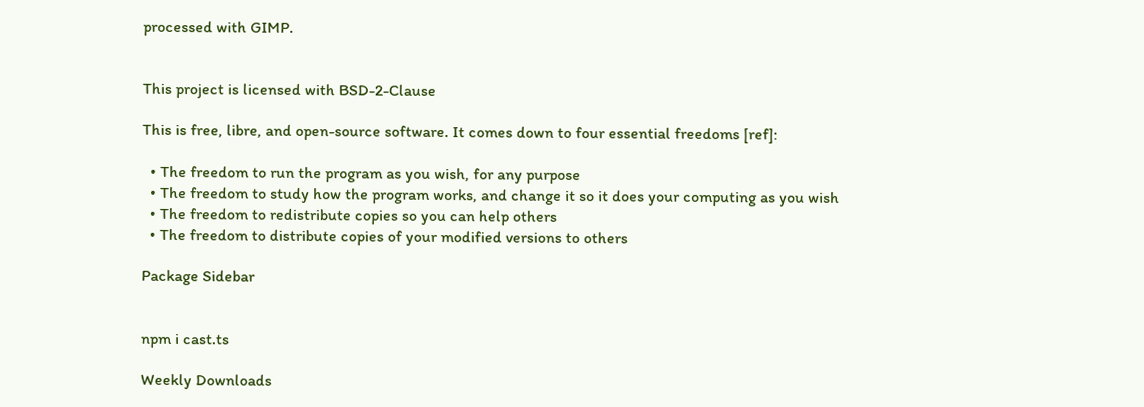processed with GIMP.


This project is licensed with BSD-2-Clause

This is free, libre, and open-source software. It comes down to four essential freedoms [ref]:

  • The freedom to run the program as you wish, for any purpose
  • The freedom to study how the program works, and change it so it does your computing as you wish
  • The freedom to redistribute copies so you can help others
  • The freedom to distribute copies of your modified versions to others

Package Sidebar


npm i cast.ts

Weekly Downloads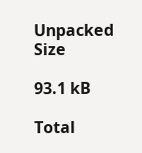Unpacked Size

93.1 kB

Total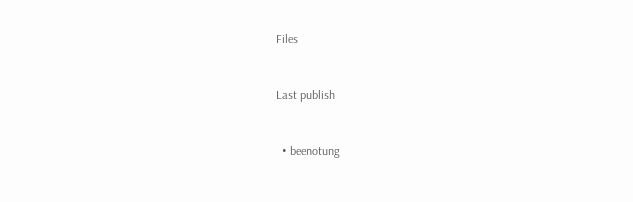Files


Last publish


  • beenotung